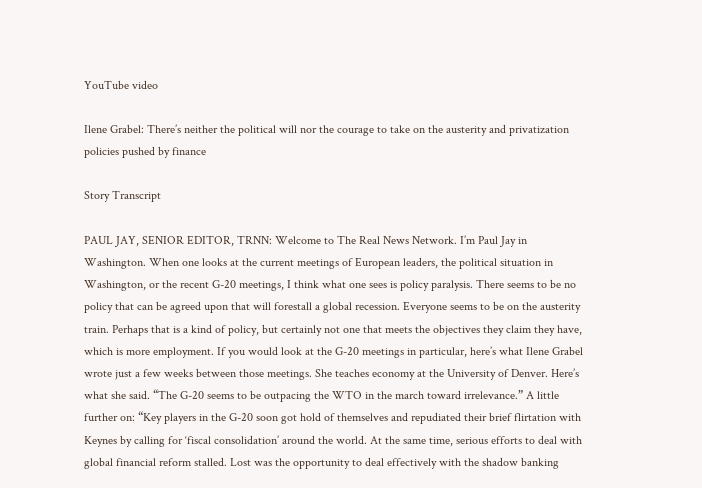YouTube video

Ilene Grabel: There’s neither the political will nor the courage to take on the austerity and privatization
policies pushed by finance

Story Transcript

PAUL JAY, SENIOR EDITOR, TRNN: Welcome to The Real News Network. I’m Paul Jay in Washington. When one looks at the current meetings of European leaders, the political situation in Washington, or the recent G-20 meetings, I think what one sees is policy paralysis. There seems to be no policy that can be agreed upon that will forestall a global recession. Everyone seems to be on the austerity train. Perhaps that is a kind of policy, but certainly not one that meets the objectives they claim they have, which is more employment. If you would look at the G-20 meetings in particular, here’s what Ilene Grabel wrote just a few weeks between those meetings. She teaches economy at the University of Denver. Here’s what she said. “The G-20 seems to be outpacing the WTO in the march toward irrelevance.” A little further on: “Key players in the G-20 soon got hold of themselves and repudiated their brief flirtation with Keynes by calling for ‘fiscal consolidation’ around the world. At the same time, serious efforts to deal with global financial reform stalled. Lost was the opportunity to deal effectively with the shadow banking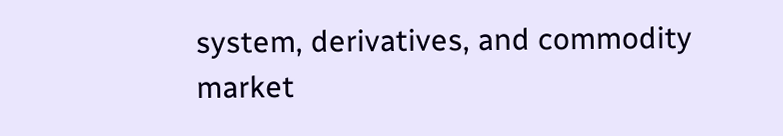system, derivatives, and commodity market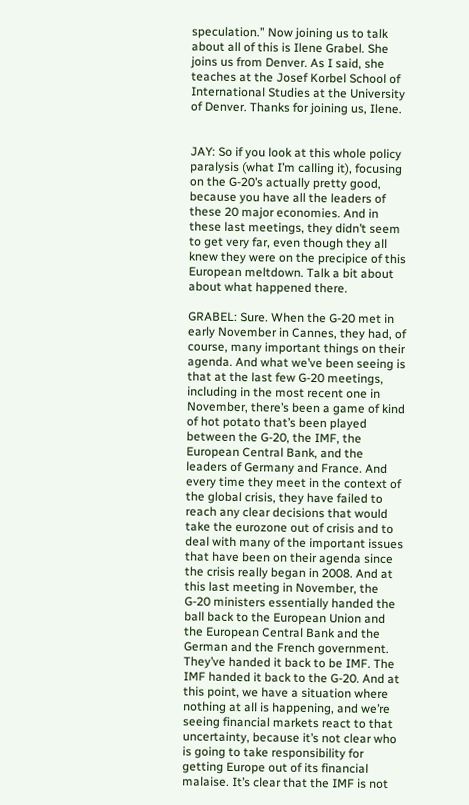speculation.” Now joining us to talk about all of this is Ilene Grabel. She joins us from Denver. As I said, she teaches at the Josef Korbel School of International Studies at the University of Denver. Thanks for joining us, Ilene.


JAY: So if you look at this whole policy paralysis (what I’m calling it), focusing on the G-20’s actually pretty good, because you have all the leaders of these 20 major economies. And in these last meetings, they didn’t seem to get very far, even though they all knew they were on the precipice of this European meltdown. Talk a bit about about what happened there.

GRABEL: Sure. When the G-20 met in early November in Cannes, they had, of course, many important things on their agenda. And what we’ve been seeing is that at the last few G-20 meetings, including in the most recent one in November, there’s been a game of kind of hot potato that’s been played between the G-20, the IMF, the European Central Bank, and the leaders of Germany and France. And every time they meet in the context of the global crisis, they have failed to reach any clear decisions that would take the eurozone out of crisis and to deal with many of the important issues that have been on their agenda since the crisis really began in 2008. And at this last meeting in November, the G-20 ministers essentially handed the ball back to the European Union and the European Central Bank and the German and the French government. They’ve handed it back to be IMF. The IMF handed it back to the G-20. And at this point, we have a situation where nothing at all is happening, and we’re seeing financial markets react to that uncertainty, because it’s not clear who is going to take responsibility for getting Europe out of its financial malaise. It’s clear that the IMF is not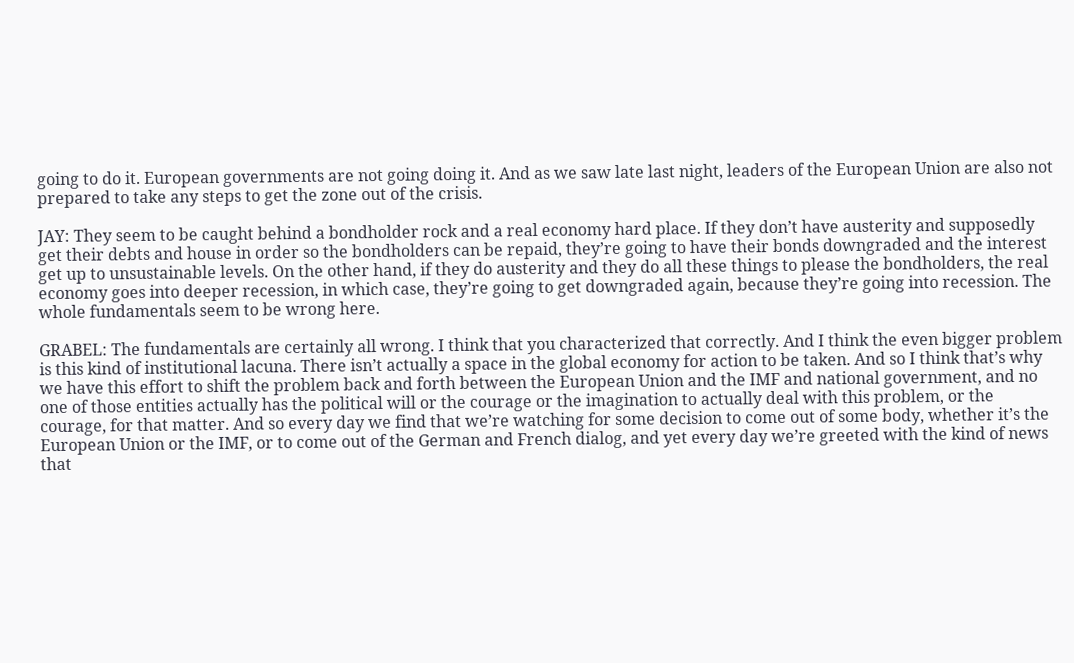going to do it. European governments are not going doing it. And as we saw late last night, leaders of the European Union are also not prepared to take any steps to get the zone out of the crisis.

JAY: They seem to be caught behind a bondholder rock and a real economy hard place. If they don’t have austerity and supposedly get their debts and house in order so the bondholders can be repaid, they’re going to have their bonds downgraded and the interest get up to unsustainable levels. On the other hand, if they do austerity and they do all these things to please the bondholders, the real economy goes into deeper recession, in which case, they’re going to get downgraded again, because they’re going into recession. The whole fundamentals seem to be wrong here.

GRABEL: The fundamentals are certainly all wrong. I think that you characterized that correctly. And I think the even bigger problem is this kind of institutional lacuna. There isn’t actually a space in the global economy for action to be taken. And so I think that’s why we have this effort to shift the problem back and forth between the European Union and the IMF and national government, and no one of those entities actually has the political will or the courage or the imagination to actually deal with this problem, or the courage, for that matter. And so every day we find that we’re watching for some decision to come out of some body, whether it’s the European Union or the IMF, or to come out of the German and French dialog, and yet every day we’re greeted with the kind of news that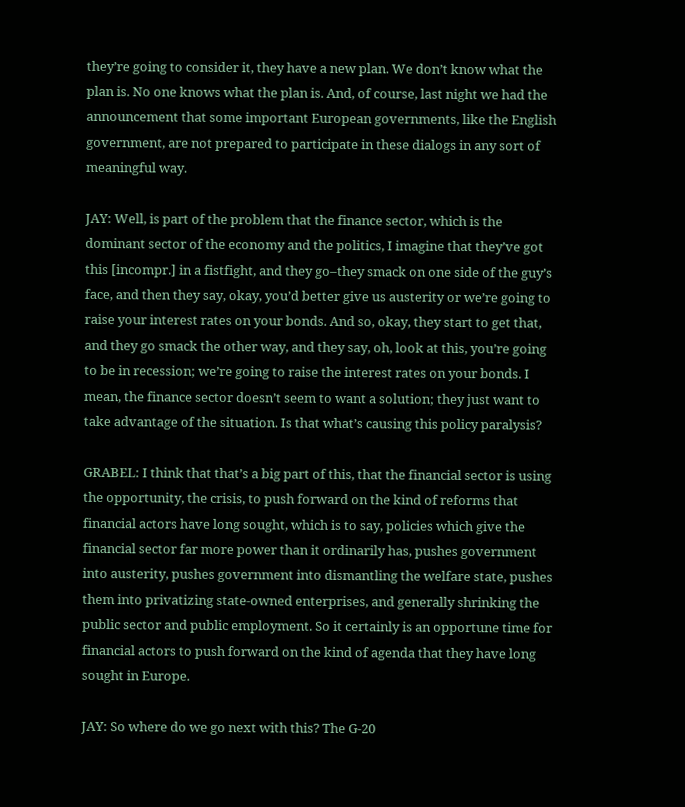they’re going to consider it, they have a new plan. We don’t know what the plan is. No one knows what the plan is. And, of course, last night we had the announcement that some important European governments, like the English government, are not prepared to participate in these dialogs in any sort of meaningful way.

JAY: Well, is part of the problem that the finance sector, which is the dominant sector of the economy and the politics, I imagine that they’ve got this [incompr.] in a fistfight, and they go–they smack on one side of the guy’s face, and then they say, okay, you’d better give us austerity or we’re going to raise your interest rates on your bonds. And so, okay, they start to get that, and they go smack the other way, and they say, oh, look at this, you’re going to be in recession; we’re going to raise the interest rates on your bonds. I mean, the finance sector doesn’t seem to want a solution; they just want to take advantage of the situation. Is that what’s causing this policy paralysis?

GRABEL: I think that that’s a big part of this, that the financial sector is using the opportunity, the crisis, to push forward on the kind of reforms that financial actors have long sought, which is to say, policies which give the financial sector far more power than it ordinarily has, pushes government into austerity, pushes government into dismantling the welfare state, pushes them into privatizing state-owned enterprises, and generally shrinking the public sector and public employment. So it certainly is an opportune time for financial actors to push forward on the kind of agenda that they have long sought in Europe.

JAY: So where do we go next with this? The G-20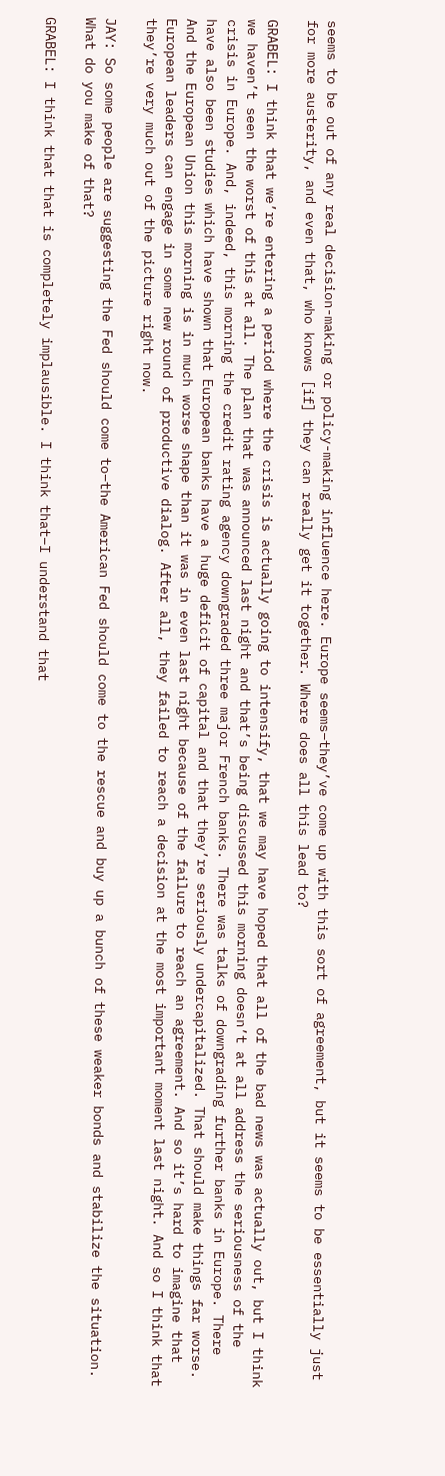seems to be out of any real decision-making or policy-making influence here. Europe seems–they’ve come up with this sort of agreement, but it seems to be essentially just for more austerity, and even that, who knows [if] they can really get it together. Where does all this lead to?

GRABEL: I think that we’re entering a period where the crisis is actually going to intensify, that we may have hoped that all of the bad news was actually out, but I think we haven’t seen the worst of this at all. The plan that was announced last night and that’s being discussed this morning doesn’t at all address the seriousness of the crisis in Europe. And, indeed, this morning the credit rating agency downgraded three major French banks. There was talks of downgrading further banks in Europe. There have also been studies which have shown that European banks have a huge deficit of capital and that they’re seriously undercapitalized. That should make things far worse. And the European Union this morning is in much worse shape than it was in even last night because of the failure to reach an agreement. And so it’s hard to imagine that European leaders can engage in some new round of productive dialog. After all, they failed to reach a decision at the most important moment last night. And so I think that they’re very much out of the picture right now.

JAY: So some people are suggesting the Fed should come to–the American Fed should come to the rescue and buy up a bunch of these weaker bonds and stabilize the situation. What do you make of that?

GRABEL: I think that that is completely implausible. I think that–I understand that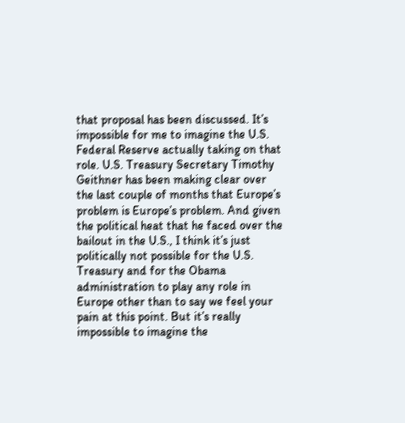that proposal has been discussed. It’s impossible for me to imagine the U.S. Federal Reserve actually taking on that role. U.S. Treasury Secretary Timothy Geithner has been making clear over the last couple of months that Europe’s problem is Europe’s problem. And given the political heat that he faced over the bailout in the U.S., I think it’s just politically not possible for the U.S. Treasury and for the Obama administration to play any role in Europe other than to say we feel your pain at this point. But it’s really impossible to imagine the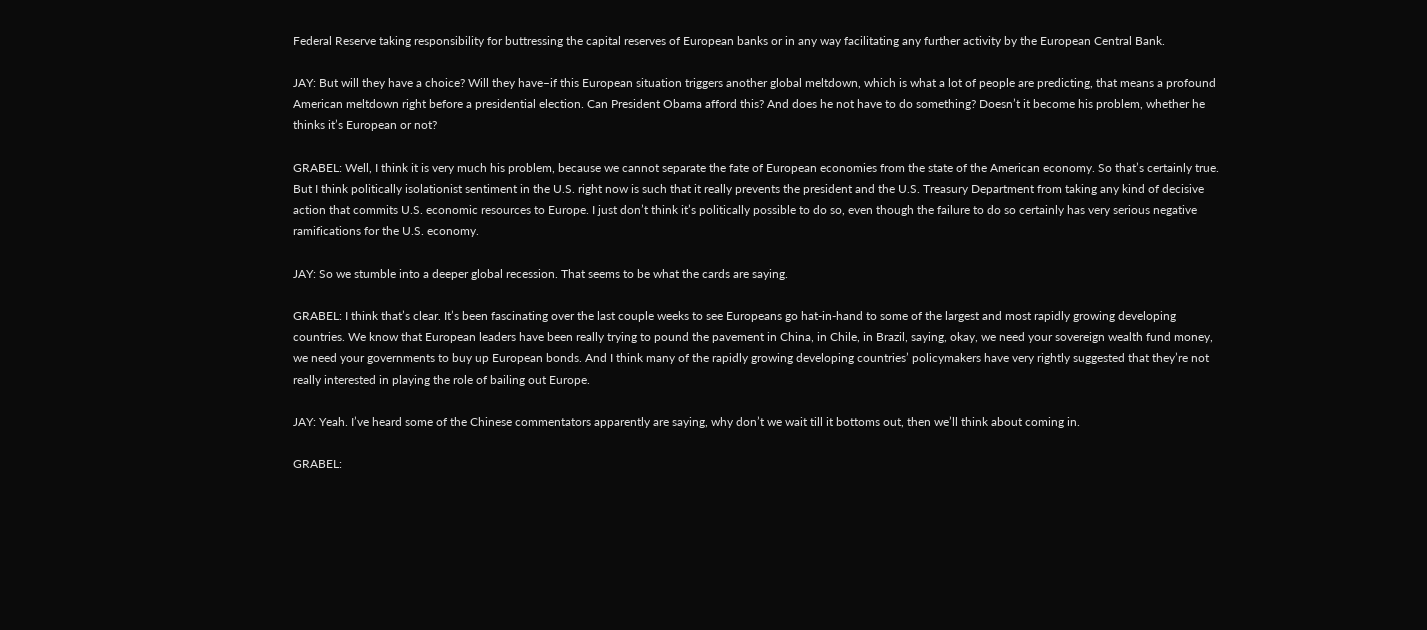Federal Reserve taking responsibility for buttressing the capital reserves of European banks or in any way facilitating any further activity by the European Central Bank.

JAY: But will they have a choice? Will they have–if this European situation triggers another global meltdown, which is what a lot of people are predicting, that means a profound American meltdown right before a presidential election. Can President Obama afford this? And does he not have to do something? Doesn’t it become his problem, whether he thinks it’s European or not?

GRABEL: Well, I think it is very much his problem, because we cannot separate the fate of European economies from the state of the American economy. So that’s certainly true. But I think politically isolationist sentiment in the U.S. right now is such that it really prevents the president and the U.S. Treasury Department from taking any kind of decisive action that commits U.S. economic resources to Europe. I just don’t think it’s politically possible to do so, even though the failure to do so certainly has very serious negative ramifications for the U.S. economy.

JAY: So we stumble into a deeper global recession. That seems to be what the cards are saying.

GRABEL: I think that’s clear. It’s been fascinating over the last couple weeks to see Europeans go hat-in-hand to some of the largest and most rapidly growing developing countries. We know that European leaders have been really trying to pound the pavement in China, in Chile, in Brazil, saying, okay, we need your sovereign wealth fund money, we need your governments to buy up European bonds. And I think many of the rapidly growing developing countries’ policymakers have very rightly suggested that they’re not really interested in playing the role of bailing out Europe.

JAY: Yeah. I’ve heard some of the Chinese commentators apparently are saying, why don’t we wait till it bottoms out, then we’ll think about coming in.

GRABEL: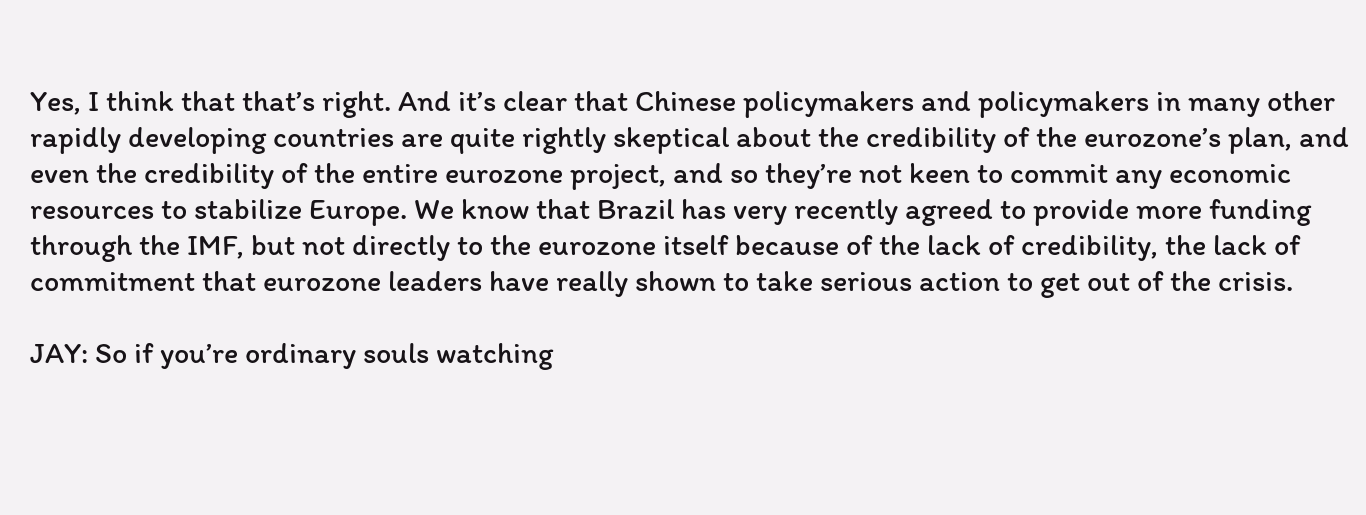Yes, I think that that’s right. And it’s clear that Chinese policymakers and policymakers in many other rapidly developing countries are quite rightly skeptical about the credibility of the eurozone’s plan, and even the credibility of the entire eurozone project, and so they’re not keen to commit any economic resources to stabilize Europe. We know that Brazil has very recently agreed to provide more funding through the IMF, but not directly to the eurozone itself because of the lack of credibility, the lack of commitment that eurozone leaders have really shown to take serious action to get out of the crisis.

JAY: So if you’re ordinary souls watching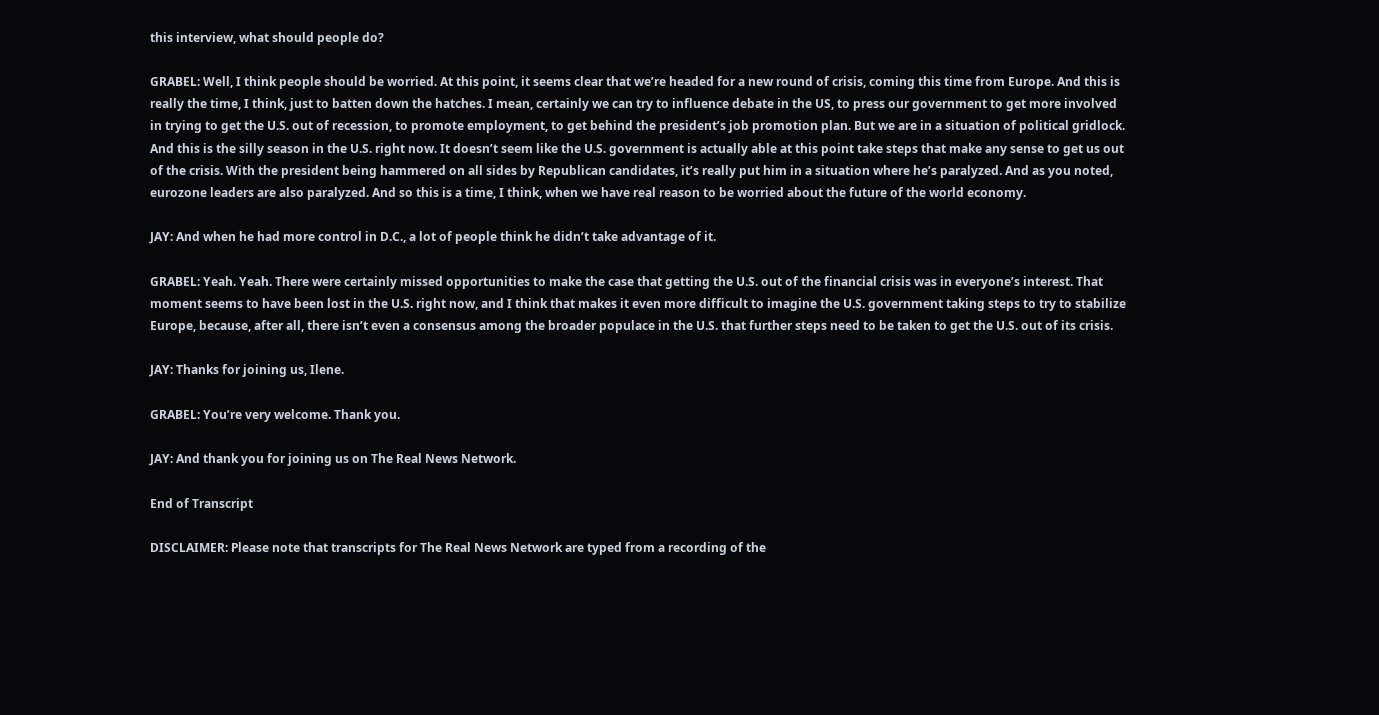this interview, what should people do?

GRABEL: Well, I think people should be worried. At this point, it seems clear that we’re headed for a new round of crisis, coming this time from Europe. And this is really the time, I think, just to batten down the hatches. I mean, certainly we can try to influence debate in the US, to press our government to get more involved in trying to get the U.S. out of recession, to promote employment, to get behind the president’s job promotion plan. But we are in a situation of political gridlock. And this is the silly season in the U.S. right now. It doesn’t seem like the U.S. government is actually able at this point take steps that make any sense to get us out of the crisis. With the president being hammered on all sides by Republican candidates, it’s really put him in a situation where he’s paralyzed. And as you noted, eurozone leaders are also paralyzed. And so this is a time, I think, when we have real reason to be worried about the future of the world economy.

JAY: And when he had more control in D.C., a lot of people think he didn’t take advantage of it.

GRABEL: Yeah. Yeah. There were certainly missed opportunities to make the case that getting the U.S. out of the financial crisis was in everyone’s interest. That moment seems to have been lost in the U.S. right now, and I think that makes it even more difficult to imagine the U.S. government taking steps to try to stabilize Europe, because, after all, there isn’t even a consensus among the broader populace in the U.S. that further steps need to be taken to get the U.S. out of its crisis.

JAY: Thanks for joining us, Ilene.

GRABEL: You’re very welcome. Thank you.

JAY: And thank you for joining us on The Real News Network.

End of Transcript

DISCLAIMER: Please note that transcripts for The Real News Network are typed from a recording of the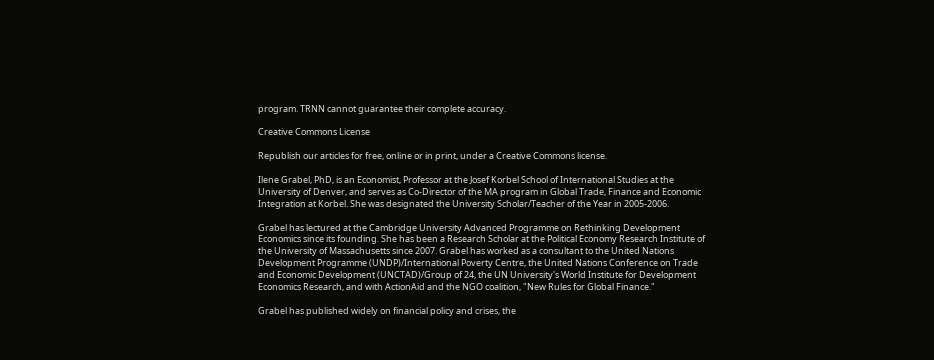program. TRNN cannot guarantee their complete accuracy.

Creative Commons License

Republish our articles for free, online or in print, under a Creative Commons license.

Ilene Grabel, PhD, is an Economist, Professor at the Josef Korbel School of International Studies at the University of Denver, and serves as Co-Director of the MA program in Global Trade, Finance and Economic Integration at Korbel. She was designated the University Scholar/Teacher of the Year in 2005-2006.

Grabel has lectured at the Cambridge University Advanced Programme on Rethinking Development Economics since its founding. She has been a Research Scholar at the Political Economy Research Institute of the University of Massachusetts since 2007. Grabel has worked as a consultant to the United Nations Development Programme (UNDP)/International Poverty Centre, the United Nations Conference on Trade and Economic Development (UNCTAD)/Group of 24, the UN University's World Institute for Development Economics Research, and with ActionAid and the NGO coalition, "New Rules for Global Finance."

Grabel has published widely on financial policy and crises, the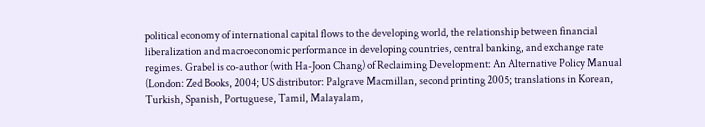political economy of international capital flows to the developing world, the relationship between financial liberalization and macroeconomic performance in developing countries, central banking, and exchange rate regimes. Grabel is co-author (with Ha-Joon Chang) of Reclaiming Development: An Alternative Policy Manual (London: Zed Books, 2004; US distributor: Palgrave Macmillan, second printing 2005; translations in Korean, Turkish, Spanish, Portuguese, Tamil, Malayalam,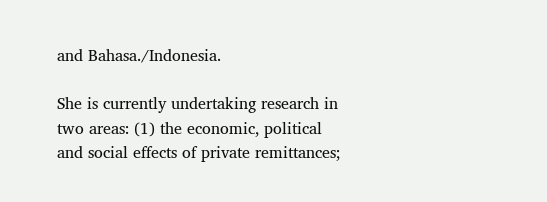and Bahasa./Indonesia.

She is currently undertaking research in two areas: (1) the economic, political and social effects of private remittances;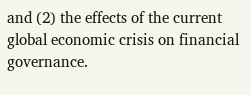and (2) the effects of the current global economic crisis on financial governance.